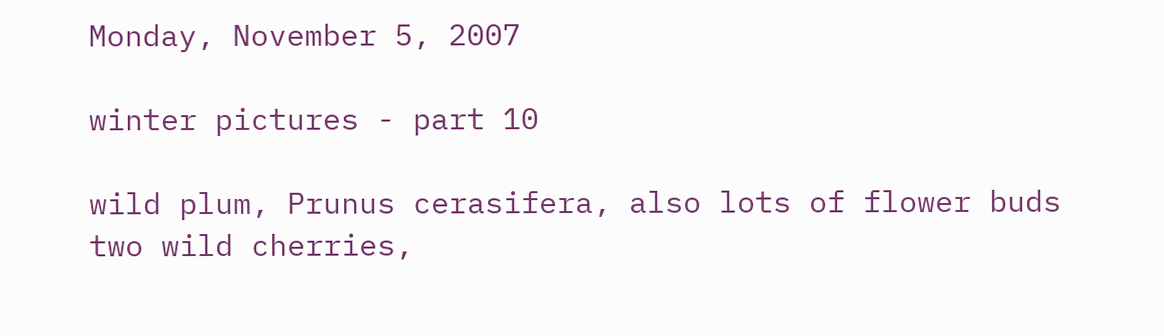Monday, November 5, 2007

winter pictures - part 10

wild plum, Prunus cerasifera, also lots of flower buds
two wild cherries,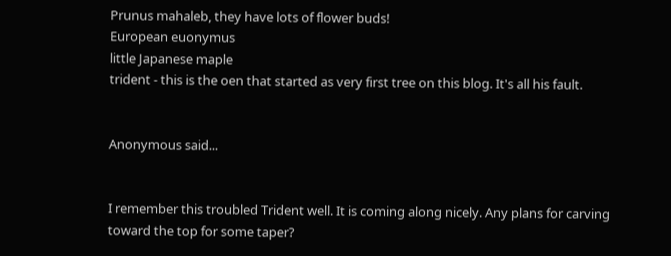Prunus mahaleb, they have lots of flower buds!
European euonymus
little Japanese maple
trident - this is the oen that started as very first tree on this blog. It's all his fault.


Anonymous said...


I remember this troubled Trident well. It is coming along nicely. Any plans for carving toward the top for some taper?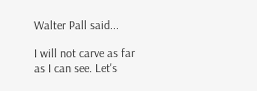Walter Pall said...

I will not carve as far as I can see. Let's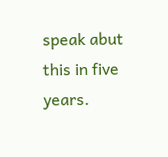speak abut this in five years.